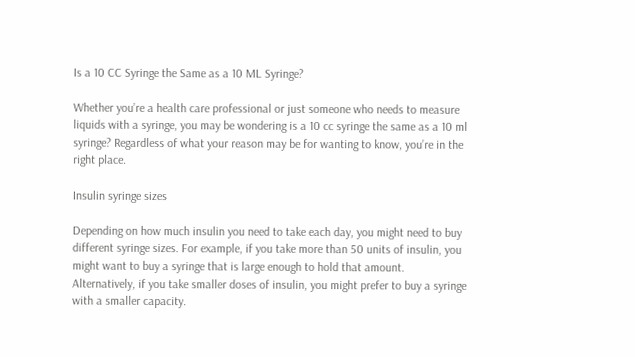Is a 10 CC Syringe the Same as a 10 ML Syringe?

Whether you’re a health care professional or just someone who needs to measure liquids with a syringe, you may be wondering is a 10 cc syringe the same as a 10 ml syringe? Regardless of what your reason may be for wanting to know, you’re in the right place.

Insulin syringe sizes

Depending on how much insulin you need to take each day, you might need to buy different syringe sizes. For example, if you take more than 50 units of insulin, you might want to buy a syringe that is large enough to hold that amount. Alternatively, if you take smaller doses of insulin, you might prefer to buy a syringe with a smaller capacity.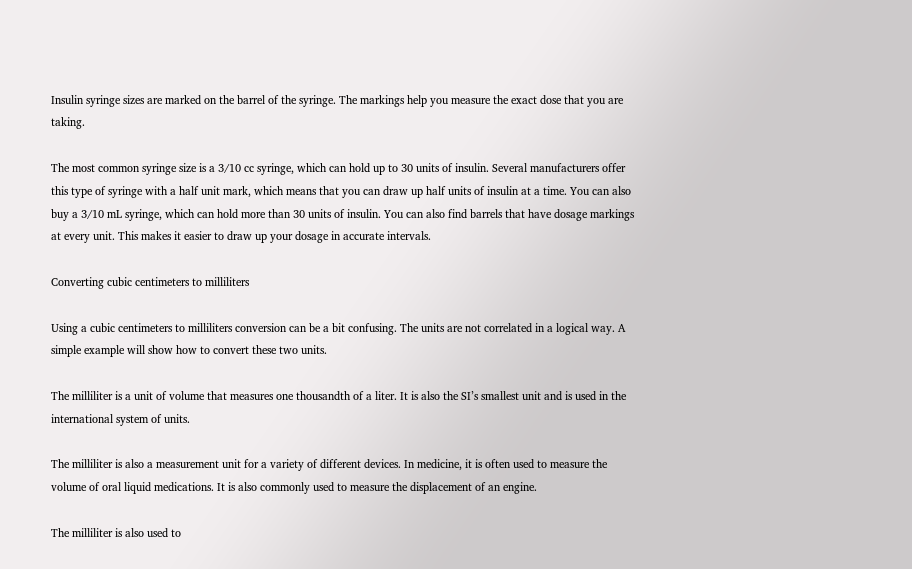Insulin syringe sizes are marked on the barrel of the syringe. The markings help you measure the exact dose that you are taking.

The most common syringe size is a 3/10 cc syringe, which can hold up to 30 units of insulin. Several manufacturers offer this type of syringe with a half unit mark, which means that you can draw up half units of insulin at a time. You can also buy a 3/10 mL syringe, which can hold more than 30 units of insulin. You can also find barrels that have dosage markings at every unit. This makes it easier to draw up your dosage in accurate intervals.

Converting cubic centimeters to milliliters

Using a cubic centimeters to milliliters conversion can be a bit confusing. The units are not correlated in a logical way. A simple example will show how to convert these two units.

The milliliter is a unit of volume that measures one thousandth of a liter. It is also the SI’s smallest unit and is used in the international system of units.

The milliliter is also a measurement unit for a variety of different devices. In medicine, it is often used to measure the volume of oral liquid medications. It is also commonly used to measure the displacement of an engine.

The milliliter is also used to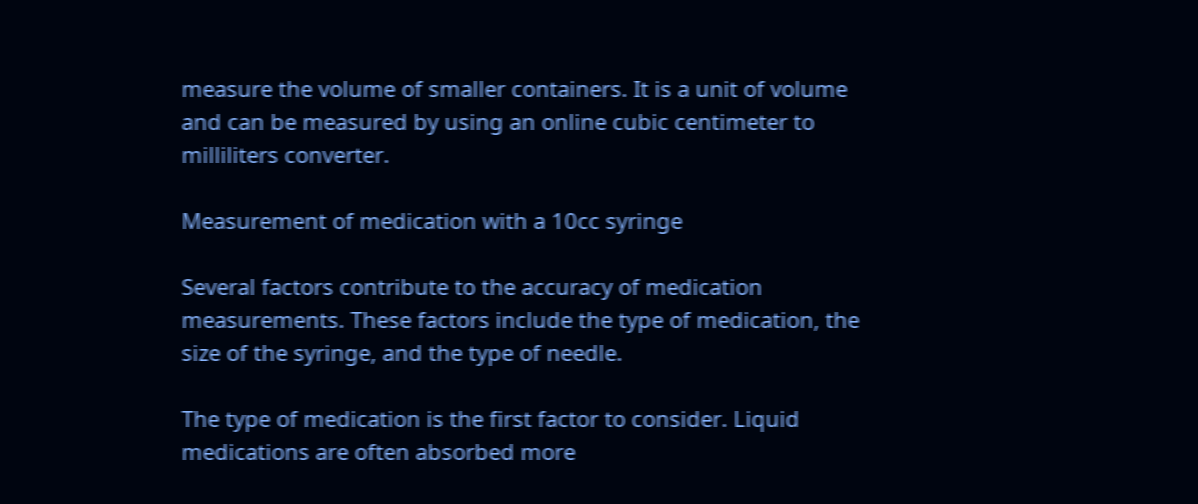measure the volume of smaller containers. It is a unit of volume and can be measured by using an online cubic centimeter to milliliters converter.

Measurement of medication with a 10cc syringe

Several factors contribute to the accuracy of medication measurements. These factors include the type of medication, the size of the syringe, and the type of needle.

The type of medication is the first factor to consider. Liquid medications are often absorbed more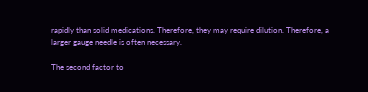rapidly than solid medications. Therefore, they may require dilution. Therefore, a larger gauge needle is often necessary.

The second factor to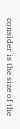consider is the size of the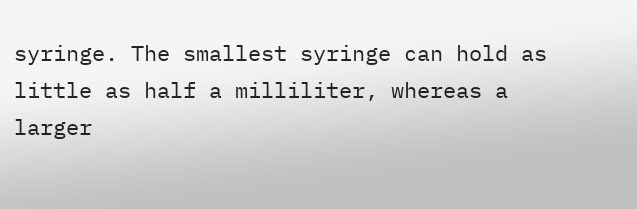syringe. The smallest syringe can hold as little as half a milliliter, whereas a larger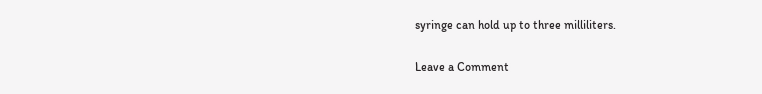syringe can hold up to three milliliters.

Leave a Comment